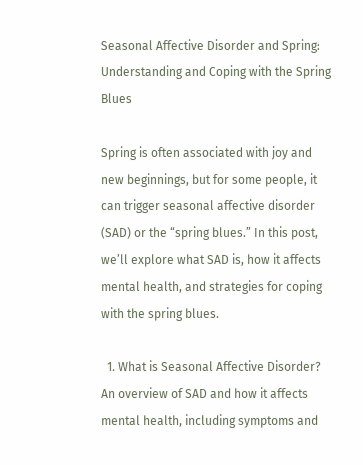Seasonal Affective Disorder and Spring: Understanding and Coping with the Spring Blues

Spring is often associated with joy and new beginnings, but for some people, it can trigger seasonal affective disorder (SAD) or the “spring blues.” In this post, we’ll explore what SAD is, how it affects mental health, and strategies for coping with the spring blues.

  1. What is Seasonal Affective Disorder? An overview of SAD and how it affects mental health, including symptoms and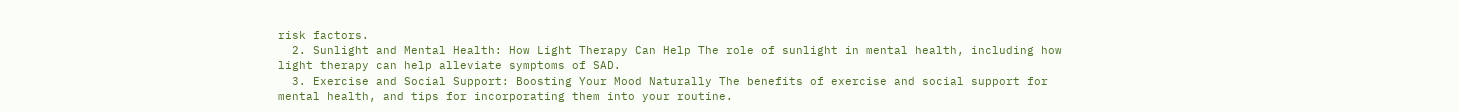risk factors.
  2. Sunlight and Mental Health: How Light Therapy Can Help The role of sunlight in mental health, including how light therapy can help alleviate symptoms of SAD.
  3. Exercise and Social Support: Boosting Your Mood Naturally The benefits of exercise and social support for mental health, and tips for incorporating them into your routine.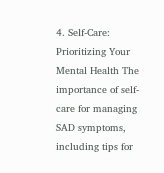4. Self-Care: Prioritizing Your Mental Health The importance of self-care for managing SAD symptoms, including tips for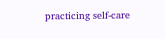practicing self-care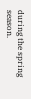during the spring season.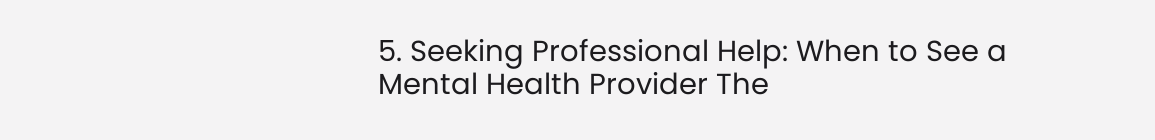5. Seeking Professional Help: When to See a Mental Health Provider The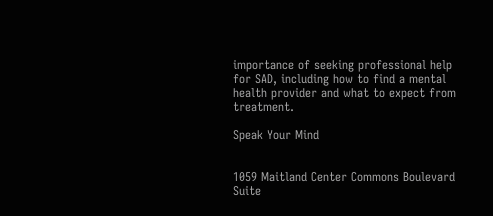importance of seeking professional help for SAD, including how to find a mental health provider and what to expect from treatment.

Speak Your Mind


1059 Maitland Center Commons Boulevard Suite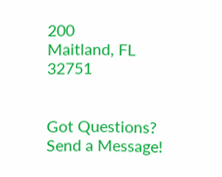200
Maitland, FL 32751


Got Questions?
Send a Message!